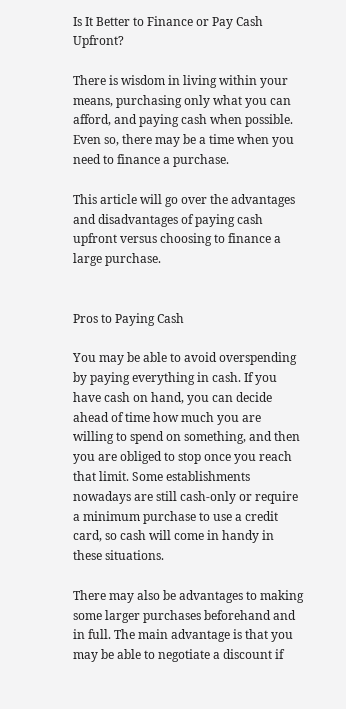Is It Better to Finance or Pay Cash Upfront?

There is wisdom in living within your means, purchasing only what you can afford, and paying cash when possible. Even so, there may be a time when you need to finance a purchase.

This article will go over the advantages and disadvantages of paying cash upfront versus choosing to finance a large purchase.


Pros to Paying Cash

You may be able to avoid overspending by paying everything in cash. If you have cash on hand, you can decide ahead of time how much you are willing to spend on something, and then you are obliged to stop once you reach that limit. Some establishments nowadays are still cash-only or require a minimum purchase to use a credit card, so cash will come in handy in these situations.

There may also be advantages to making some larger purchases beforehand and in full. The main advantage is that you may be able to negotiate a discount if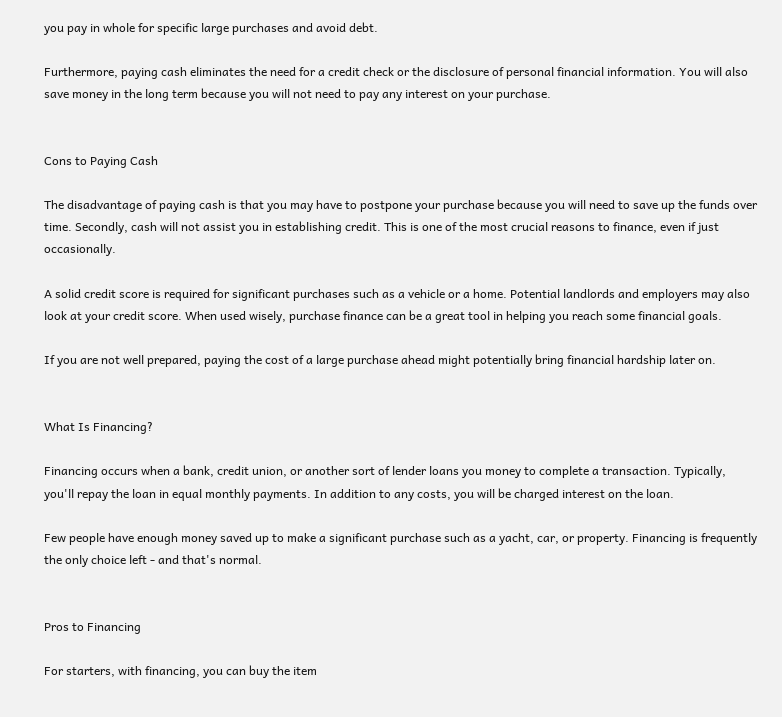you pay in whole for specific large purchases and avoid debt.

Furthermore, paying cash eliminates the need for a credit check or the disclosure of personal financial information. You will also save money in the long term because you will not need to pay any interest on your purchase.


Cons to Paying Cash

The disadvantage of paying cash is that you may have to postpone your purchase because you will need to save up the funds over time. Secondly, cash will not assist you in establishing credit. This is one of the most crucial reasons to finance, even if just occasionally.

A solid credit score is required for significant purchases such as a vehicle or a home. Potential landlords and employers may also look at your credit score. When used wisely, purchase finance can be a great tool in helping you reach some financial goals.

If you are not well prepared, paying the cost of a large purchase ahead might potentially bring financial hardship later on.


What Is Financing?

Financing occurs when a bank, credit union, or another sort of lender loans you money to complete a transaction. Typically, you'll repay the loan in equal monthly payments. In addition to any costs, you will be charged interest on the loan.

Few people have enough money saved up to make a significant purchase such as a yacht, car, or property. Financing is frequently the only choice left - and that's normal.


Pros to Financing

For starters, with financing, you can buy the item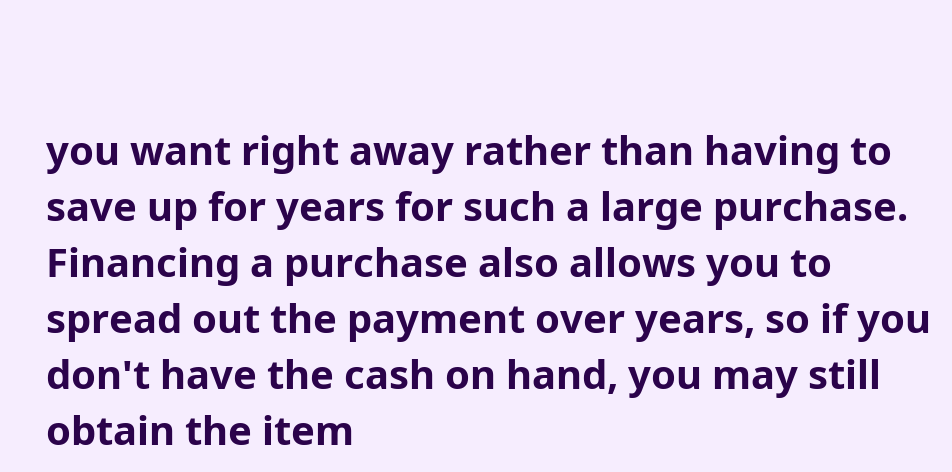you want right away rather than having to save up for years for such a large purchase. Financing a purchase also allows you to spread out the payment over years, so if you don't have the cash on hand, you may still obtain the item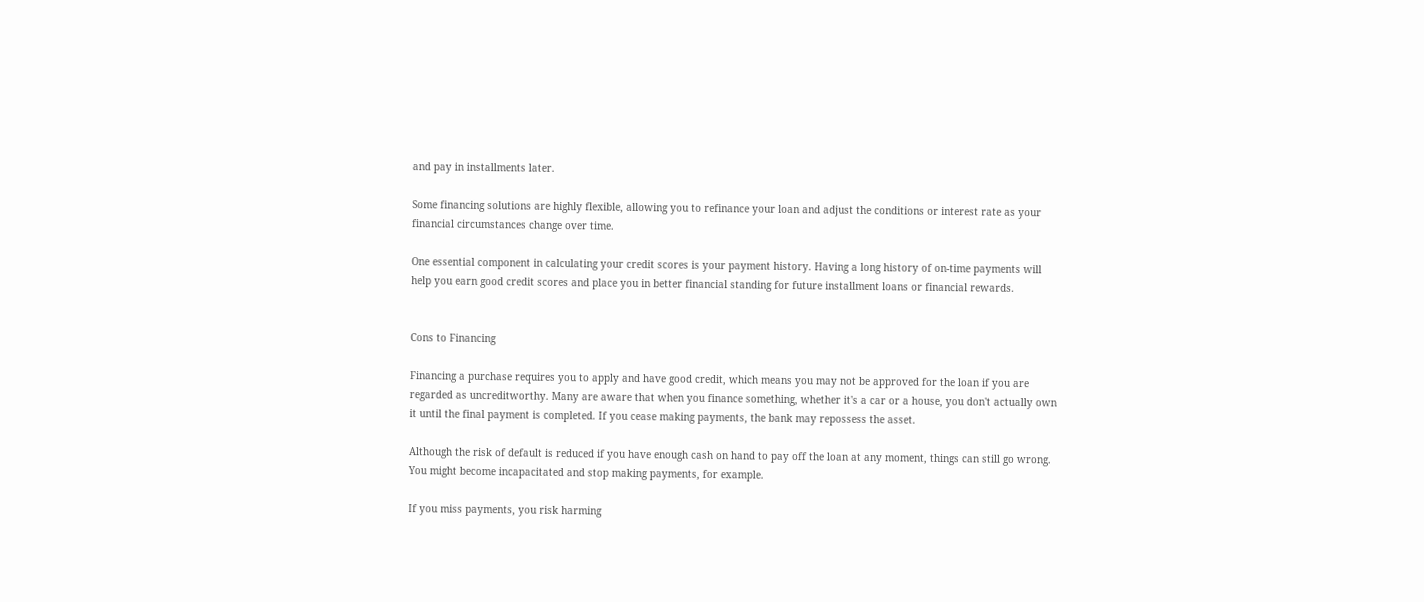and pay in installments later.

Some financing solutions are highly flexible, allowing you to refinance your loan and adjust the conditions or interest rate as your financial circumstances change over time.

One essential component in calculating your credit scores is your payment history. Having a long history of on-time payments will help you earn good credit scores and place you in better financial standing for future installment loans or financial rewards.


Cons to Financing

Financing a purchase requires you to apply and have good credit, which means you may not be approved for the loan if you are regarded as uncreditworthy. Many are aware that when you finance something, whether it's a car or a house, you don't actually own it until the final payment is completed. If you cease making payments, the bank may repossess the asset.

Although the risk of default is reduced if you have enough cash on hand to pay off the loan at any moment, things can still go wrong. You might become incapacitated and stop making payments, for example.

If you miss payments, you risk harming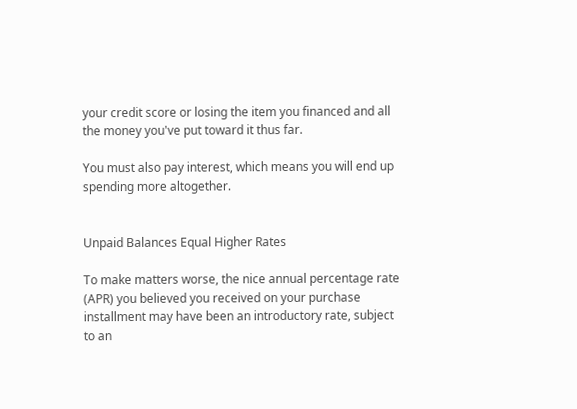your credit score or losing the item you financed and all the money you've put toward it thus far.

You must also pay interest, which means you will end up spending more altogether.


Unpaid Balances Equal Higher Rates

To make matters worse, the nice annual percentage rate (APR) you believed you received on your purchase installment may have been an introductory rate, subject to an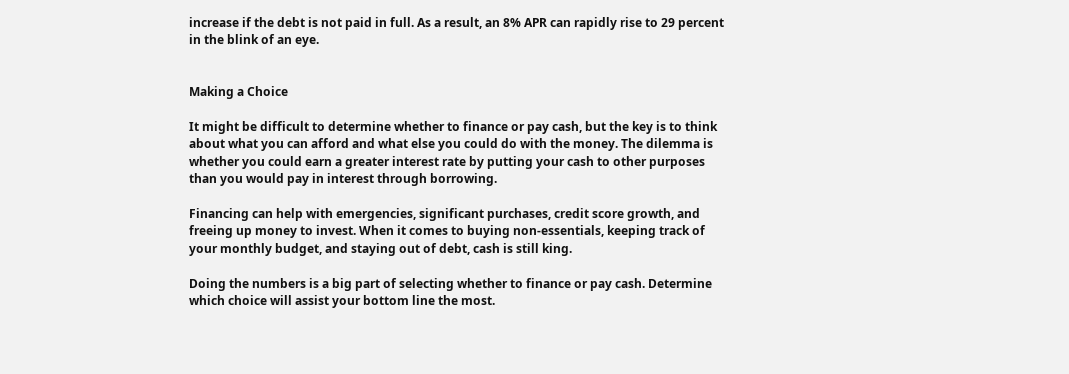increase if the debt is not paid in full. As a result, an 8% APR can rapidly rise to 29 percent in the blink of an eye.


Making a Choice

It might be difficult to determine whether to finance or pay cash, but the key is to think about what you can afford and what else you could do with the money. The dilemma is whether you could earn a greater interest rate by putting your cash to other purposes than you would pay in interest through borrowing.

Financing can help with emergencies, significant purchases, credit score growth, and freeing up money to invest. When it comes to buying non-essentials, keeping track of your monthly budget, and staying out of debt, cash is still king.

Doing the numbers is a big part of selecting whether to finance or pay cash. Determine which choice will assist your bottom line the most.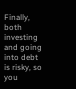Finally, both investing and going into debt is risky, so you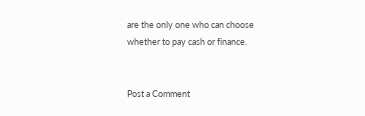are the only one who can choose whether to pay cash or finance.


Post a Comment